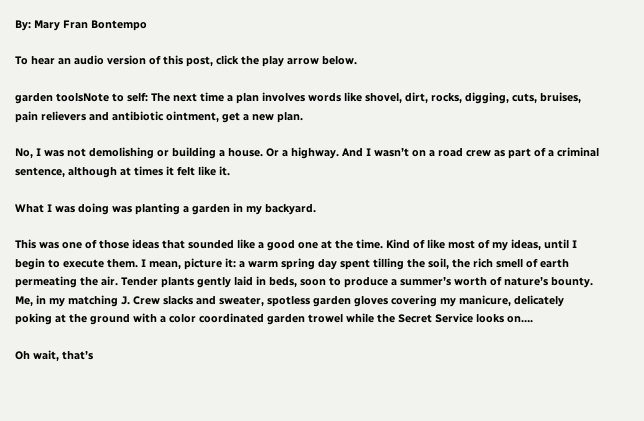By: Mary Fran Bontempo

To hear an audio version of this post, click the play arrow below.

garden toolsNote to self: The next time a plan involves words like shovel, dirt, rocks, digging, cuts, bruises, pain relievers and antibiotic ointment, get a new plan.

No, I was not demolishing or building a house. Or a highway. And I wasn’t on a road crew as part of a criminal sentence, although at times it felt like it.

What I was doing was planting a garden in my backyard.

This was one of those ideas that sounded like a good one at the time. Kind of like most of my ideas, until I begin to execute them. I mean, picture it: a warm spring day spent tilling the soil, the rich smell of earth permeating the air. Tender plants gently laid in beds, soon to produce a summer’s worth of nature’s bounty. Me, in my matching J. Crew slacks and sweater, spotless garden gloves covering my manicure, delicately poking at the ground with a color coordinated garden trowel while the Secret Service looks on….

Oh wait, that’s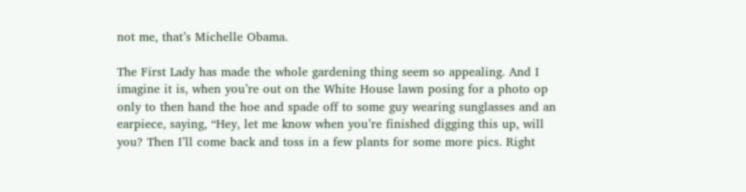not me, that’s Michelle Obama.

The First Lady has made the whole gardening thing seem so appealing. And I imagine it is, when you’re out on the White House lawn posing for a photo op only to then hand the hoe and spade off to some guy wearing sunglasses and an earpiece, saying, “Hey, let me know when you’re finished digging this up, will you? Then I’ll come back and toss in a few plants for some more pics. Right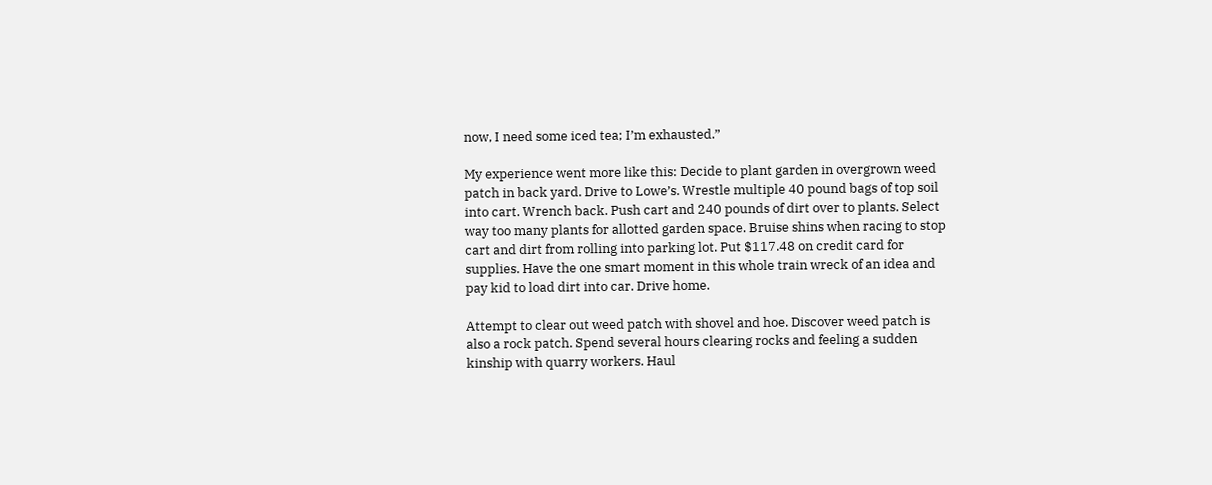now, I need some iced tea; I’m exhausted.”

My experience went more like this: Decide to plant garden in overgrown weed patch in back yard. Drive to Lowe’s. Wrestle multiple 40 pound bags of top soil into cart. Wrench back. Push cart and 240 pounds of dirt over to plants. Select way too many plants for allotted garden space. Bruise shins when racing to stop cart and dirt from rolling into parking lot. Put $117.48 on credit card for supplies. Have the one smart moment in this whole train wreck of an idea and pay kid to load dirt into car. Drive home.

Attempt to clear out weed patch with shovel and hoe. Discover weed patch is also a rock patch. Spend several hours clearing rocks and feeling a sudden kinship with quarry workers. Haul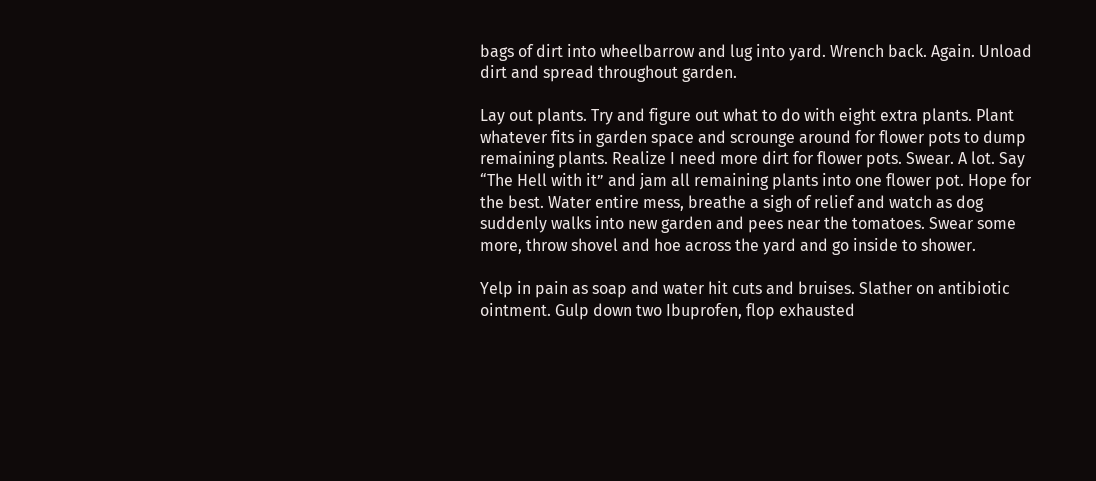bags of dirt into wheelbarrow and lug into yard. Wrench back. Again. Unload dirt and spread throughout garden.

Lay out plants. Try and figure out what to do with eight extra plants. Plant whatever fits in garden space and scrounge around for flower pots to dump remaining plants. Realize I need more dirt for flower pots. Swear. A lot. Say “The Hell with it” and jam all remaining plants into one flower pot. Hope for the best. Water entire mess, breathe a sigh of relief and watch as dog suddenly walks into new garden and pees near the tomatoes. Swear some more, throw shovel and hoe across the yard and go inside to shower.

Yelp in pain as soap and water hit cuts and bruises. Slather on antibiotic ointment. Gulp down two Ibuprofen, flop exhausted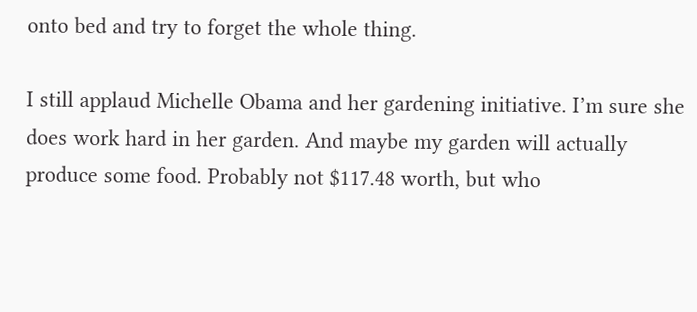onto bed and try to forget the whole thing.

I still applaud Michelle Obama and her gardening initiative. I’m sure she does work hard in her garden. And maybe my garden will actually produce some food. Probably not $117.48 worth, but who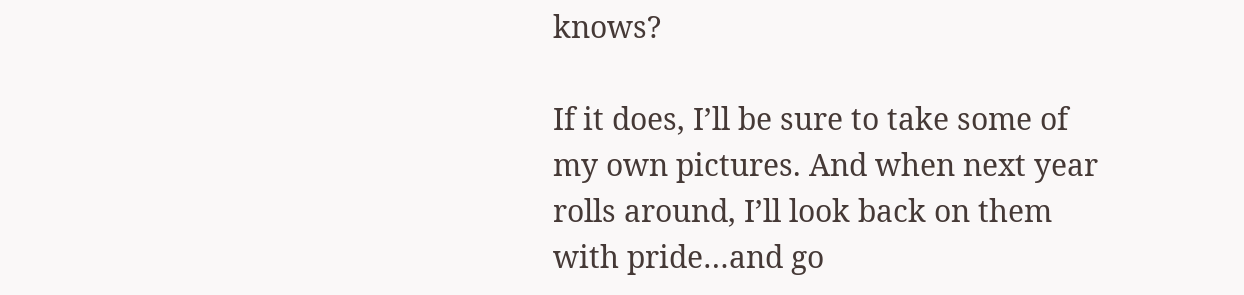knows?

If it does, I’ll be sure to take some of my own pictures. And when next year rolls around, I’ll look back on them with pride…and go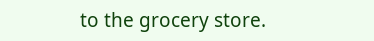to the grocery store.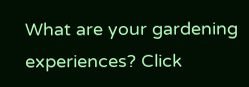What are your gardening experiences? Click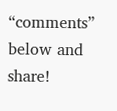“comments” below and share!